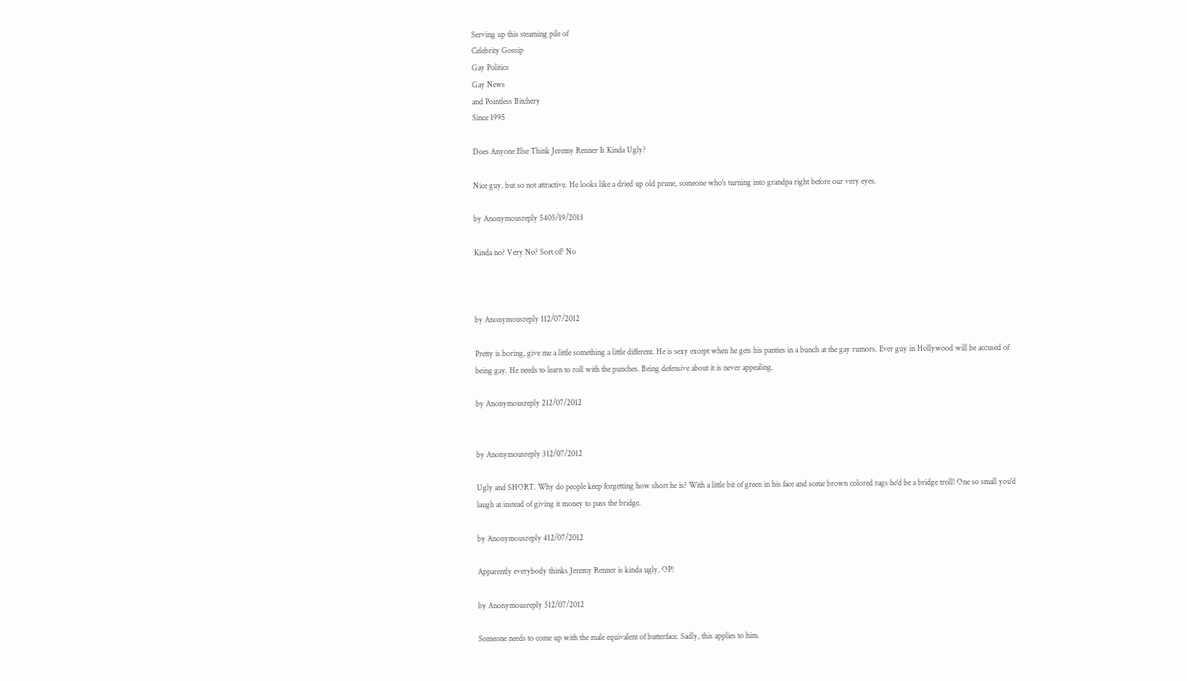Serving up this steaming pile of
Celebrity Gossip
Gay Politics
Gay News
and Pointless Bitchery
Since 1995

Does Anyone Else Think Jeremy Renner Is Kinda Ugly?

Nice guy, but so not attractive. He looks like a dried up old prune, someone who's turning into grandpa right before our very eyes.

by Anonymousreply 5405/19/2013

Kinda no? Very No? Sort of? No



by Anonymousreply 112/07/2012

Pretty is boring, give me a little something a little different. He is sexy except when he gets his panties in a bunch at the gay rumors. Ever guy in Hollywood will be accused of being gay. He needs to learn to roll with the punches. Being defensive about it is never appealing.

by Anonymousreply 212/07/2012


by Anonymousreply 312/07/2012

Ugly and SHORT. Why do people keep forgetting how short he is? With a little bit of green in his face and some brown colored rags he'd be a bridge troll! One so small you'd laugh at instead of giving it money to pass the bridge.

by Anonymousreply 412/07/2012

Apparently everybody thinks Jeremy Renner is kinda ugly, OP!

by Anonymousreply 512/07/2012

Someone needs to come up with the male equivalent of butterface. Sadly, this applies to him.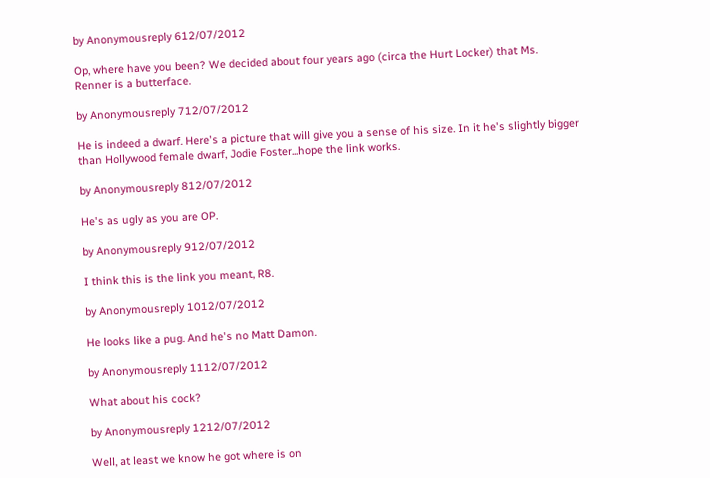by Anonymousreply 612/07/2012

Op, where have you been? We decided about four years ago (circa the Hurt Locker) that Ms. Renner is a butterface.

by Anonymousreply 712/07/2012

He is indeed a dwarf. Here's a picture that will give you a sense of his size. In it he's slightly bigger than Hollywood female dwarf, Jodie Foster...hope the link works.

by Anonymousreply 812/07/2012

He's as ugly as you are OP.

by Anonymousreply 912/07/2012

I think this is the link you meant, R8.

by Anonymousreply 1012/07/2012

He looks like a pug. And he's no Matt Damon.

by Anonymousreply 1112/07/2012

What about his cock?

by Anonymousreply 1212/07/2012

Well, at least we know he got where is on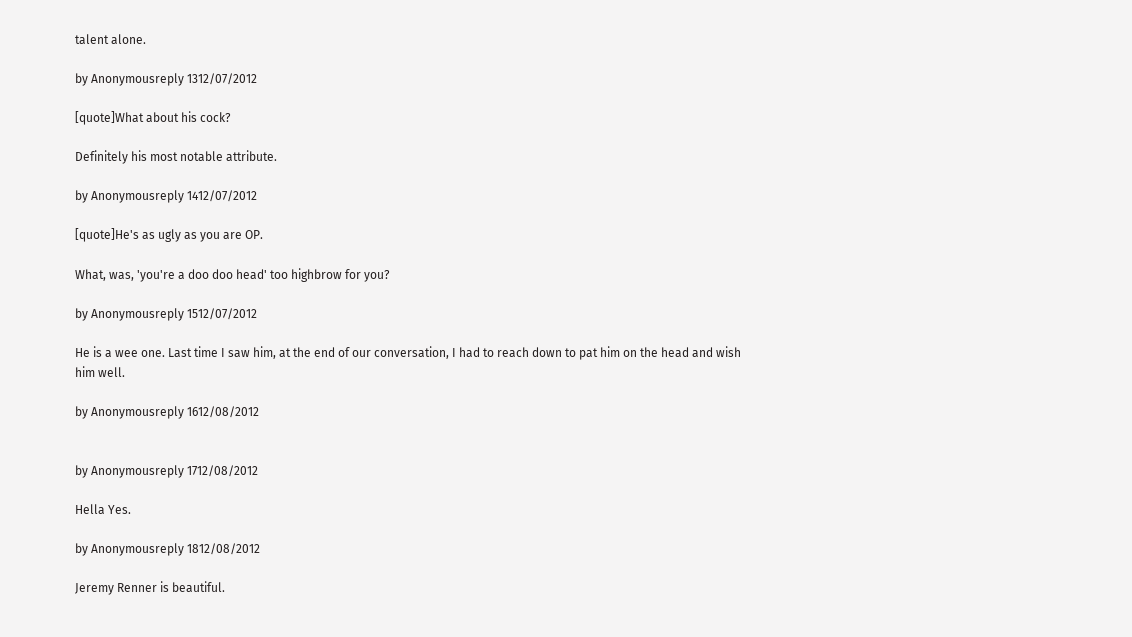talent alone.

by Anonymousreply 1312/07/2012

[quote]What about his cock?

Definitely his most notable attribute.

by Anonymousreply 1412/07/2012

[quote]He's as ugly as you are OP.

What, was, 'you're a doo doo head' too highbrow for you?

by Anonymousreply 1512/07/2012

He is a wee one. Last time I saw him, at the end of our conversation, I had to reach down to pat him on the head and wish him well.

by Anonymousreply 1612/08/2012


by Anonymousreply 1712/08/2012

Hella Yes.

by Anonymousreply 1812/08/2012

Jeremy Renner is beautiful.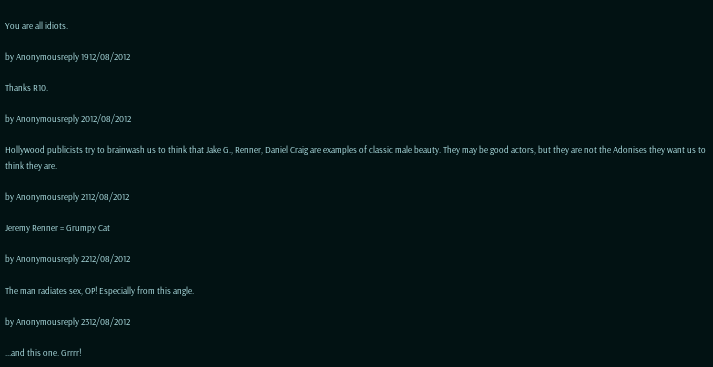You are all idiots.

by Anonymousreply 1912/08/2012

Thanks R10.

by Anonymousreply 2012/08/2012

Hollywood publicists try to brainwash us to think that Jake G., Renner, Daniel Craig are examples of classic male beauty. They may be good actors, but they are not the Adonises they want us to think they are.

by Anonymousreply 2112/08/2012

Jeremy Renner = Grumpy Cat

by Anonymousreply 2212/08/2012

The man radiates sex, OP! Especially from this angle.

by Anonymousreply 2312/08/2012

...and this one. Grrrr!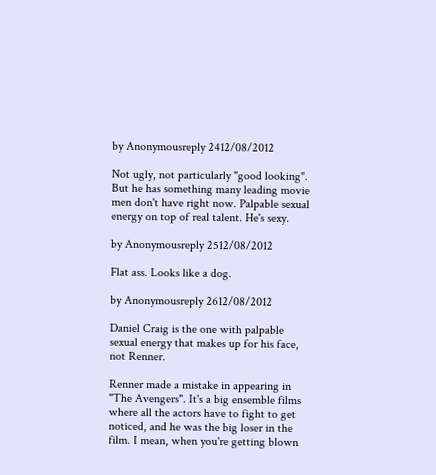by Anonymousreply 2412/08/2012

Not ugly, not particularly "good looking". But he has something many leading movie men don't have right now. Palpable sexual energy on top of real talent. He's sexy.

by Anonymousreply 2512/08/2012

Flat ass. Looks like a dog.

by Anonymousreply 2612/08/2012

Daniel Craig is the one with palpable sexual energy that makes up for his face, not Renner.

Renner made a mistake in appearing in "The Avengers". It's a big ensemble films where all the actors have to fight to get noticed, and he was the big loser in the film. I mean, when you're getting blown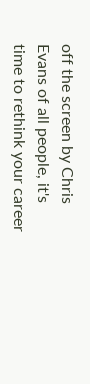off the screen by Chris Evans of all people, it's time to rethink your career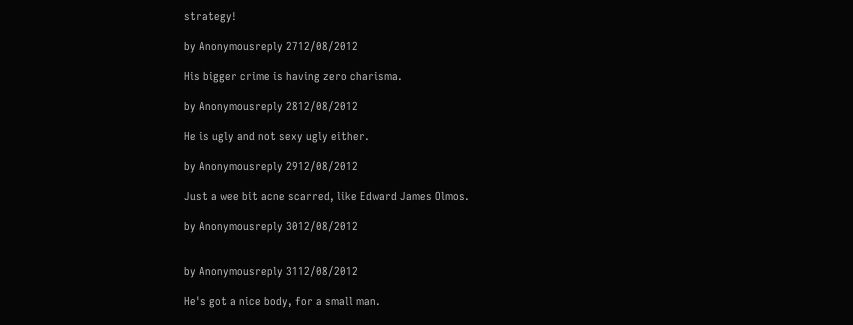strategy!

by Anonymousreply 2712/08/2012

His bigger crime is having zero charisma.

by Anonymousreply 2812/08/2012

He is ugly and not sexy ugly either.

by Anonymousreply 2912/08/2012

Just a wee bit acne scarred, like Edward James Olmos.

by Anonymousreply 3012/08/2012


by Anonymousreply 3112/08/2012

He's got a nice body, for a small man.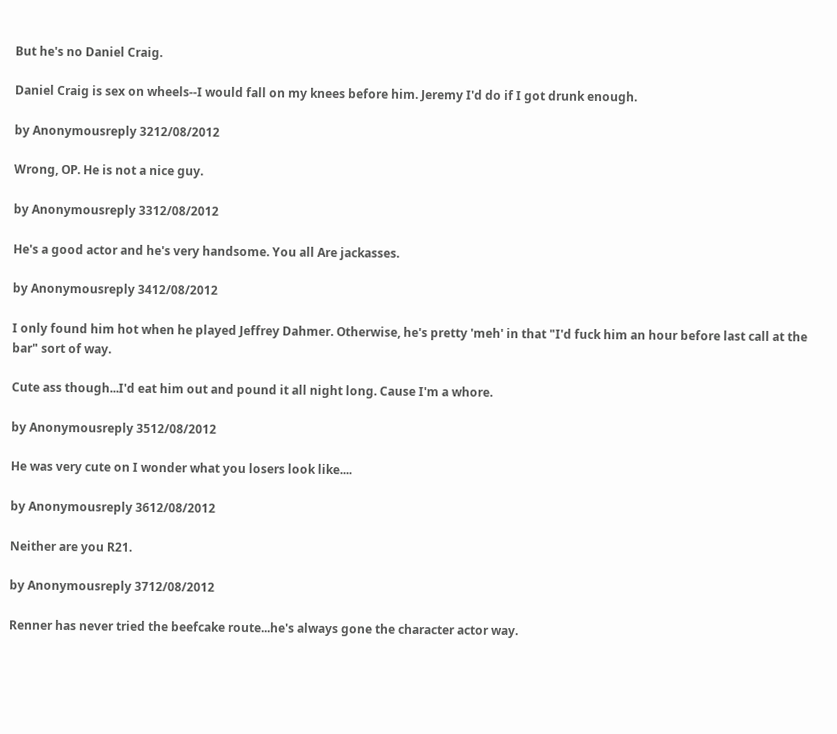But he's no Daniel Craig.

Daniel Craig is sex on wheels--I would fall on my knees before him. Jeremy I'd do if I got drunk enough.

by Anonymousreply 3212/08/2012

Wrong, OP. He is not a nice guy.

by Anonymousreply 3312/08/2012

He's a good actor and he's very handsome. You all Are jackasses.

by Anonymousreply 3412/08/2012

I only found him hot when he played Jeffrey Dahmer. Otherwise, he's pretty 'meh' in that "I'd fuck him an hour before last call at the bar" sort of way.

Cute ass though...I'd eat him out and pound it all night long. Cause I'm a whore.

by Anonymousreply 3512/08/2012

He was very cute on I wonder what you losers look like....

by Anonymousreply 3612/08/2012

Neither are you R21.

by Anonymousreply 3712/08/2012

Renner has never tried the beefcake route...he's always gone the character actor way.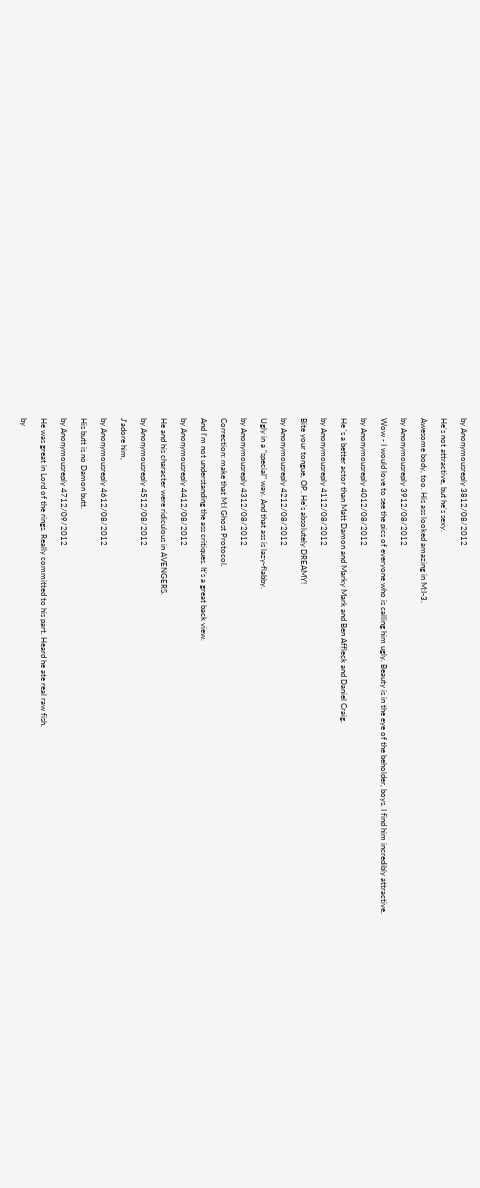by Anonymousreply 3812/08/2012

He's not attractive, but he's sexy.

Awesome body, too. His ass looked amazing in M:I-3.

by Anonymousreply 3912/08/2012

Wow - I would love to see the pics of everyone who is calling him ugly. Beauty is in the eye of the beholder, boys. I find him incredibly attractive.

by Anonymousreply 4012/08/2012

He 's a better actor than Matt Damon and Marky Mark and Ben Affleck and Daniel Craig.

by Anonymousreply 4112/08/2012

Bite your tongue, OP. He's absolutely DREAMY!

by Anonymousreply 4212/08/2012

Ugly in a "special" way. And that ass is lazy-flabby.

by Anonymousreply 4312/08/2012

Correction: make that M:I Ghost Protocol.

And I'm not understanding the ass critiques. It's a great back view.

by Anonymousreply 4412/08/2012

He and his character were ridiculous in AVENGERS.

by Anonymousreply 4512/08/2012

J'adore him,

by Anonymousreply 4612/08/2012

His butt is no Damon butt.

by Anonymousreply 4712/09/2012

He was great in Lord of the rings. Really committed to his part. Heard he ate real raw fish.

by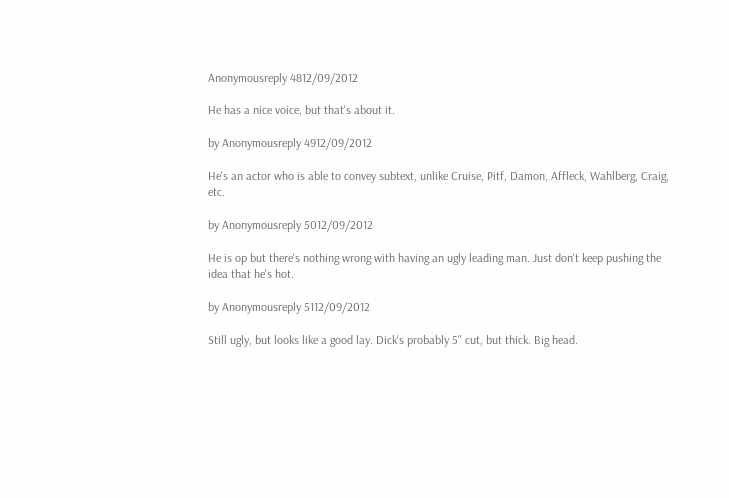Anonymousreply 4812/09/2012

He has a nice voice, but that's about it.

by Anonymousreply 4912/09/2012

He's an actor who is able to convey subtext, unlike Cruise, Pitf, Damon, Affleck, Wahlberg, Craig, etc.

by Anonymousreply 5012/09/2012

He is op but there's nothing wrong with having an ugly leading man. Just don't keep pushing the idea that he's hot.

by Anonymousreply 5112/09/2012

Still ugly, but looks like a good lay. Dick's probably 5" cut, but thick. Big head.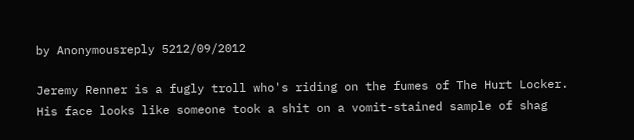by Anonymousreply 5212/09/2012

Jeremy Renner is a fugly troll who's riding on the fumes of The Hurt Locker. His face looks like someone took a shit on a vomit-stained sample of shag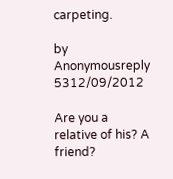carpeting.

by Anonymousreply 5312/09/2012

Are you a relative of his? A friend?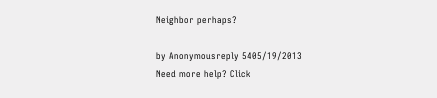Neighbor perhaps?

by Anonymousreply 5405/19/2013
Need more help? Click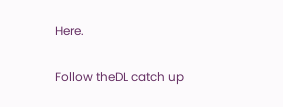Here.

Follow theDL catch up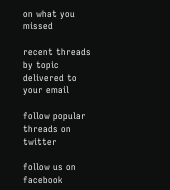on what you missed

recent threads by topic delivered to your email

follow popular threads on twitter

follow us on facebook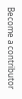Become a contributor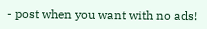- post when you want with no ads!